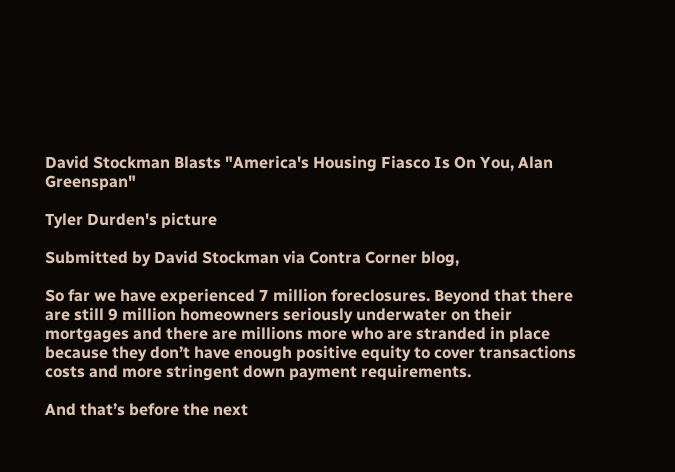David Stockman Blasts "America's Housing Fiasco Is On You, Alan Greenspan"

Tyler Durden's picture

Submitted by David Stockman via Contra Corner blog,

So far we have experienced 7 million foreclosures. Beyond that there are still 9 million homeowners seriously underwater on their mortgages and there are millions more who are stranded in place because they don’t have enough positive equity to cover transactions costs and more stringent down payment requirements.

And that’s before the next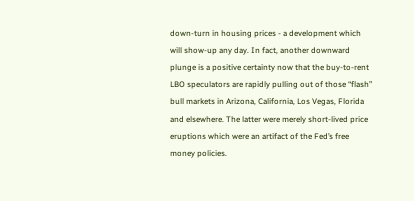down-turn in housing prices - a development which will show-up any day. In fact, another downward plunge is a positive certainty now that the buy-to-rent LBO speculators are rapidly pulling out of those “flash” bull markets in Arizona, California, Los Vegas, Florida and elsewhere. The latter were merely short-lived price eruptions which were an artifact of the Fed’s free money policies.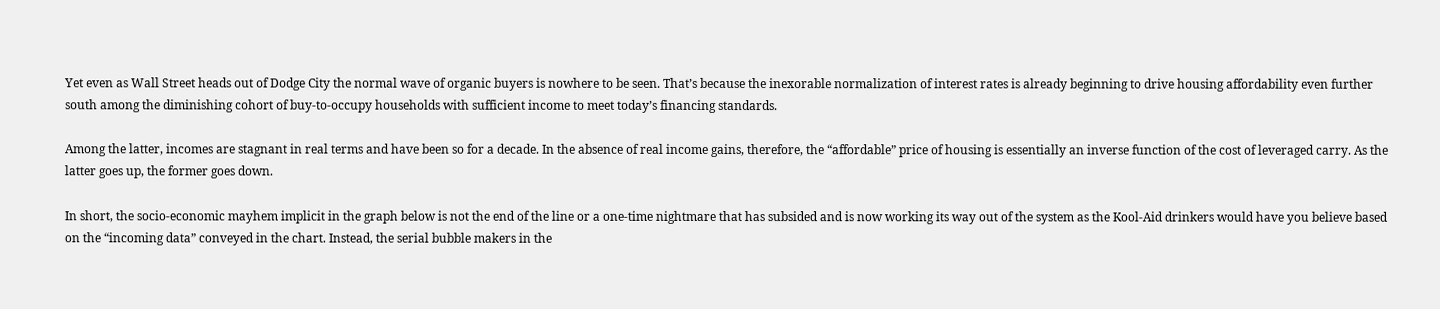Yet even as Wall Street heads out of Dodge City the normal wave of organic buyers is nowhere to be seen. That’s because the inexorable normalization of interest rates is already beginning to drive housing affordability even further south among the diminishing cohort of buy-to-occupy households with sufficient income to meet today’s financing standards.

Among the latter, incomes are stagnant in real terms and have been so for a decade. In the absence of real income gains, therefore, the “affordable” price of housing is essentially an inverse function of the cost of leveraged carry. As the latter goes up, the former goes down.

In short, the socio-economic mayhem implicit in the graph below is not the end of the line or a one-time nightmare that has subsided and is now working its way out of the system as the Kool-Aid drinkers would have you believe based on the “incoming data” conveyed in the chart. Instead, the serial bubble makers in the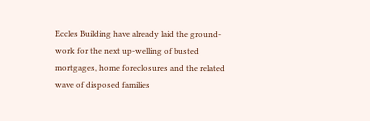Eccles Building have already laid the ground-work for the next up-welling of busted mortgages, home foreclosures and the related wave of disposed families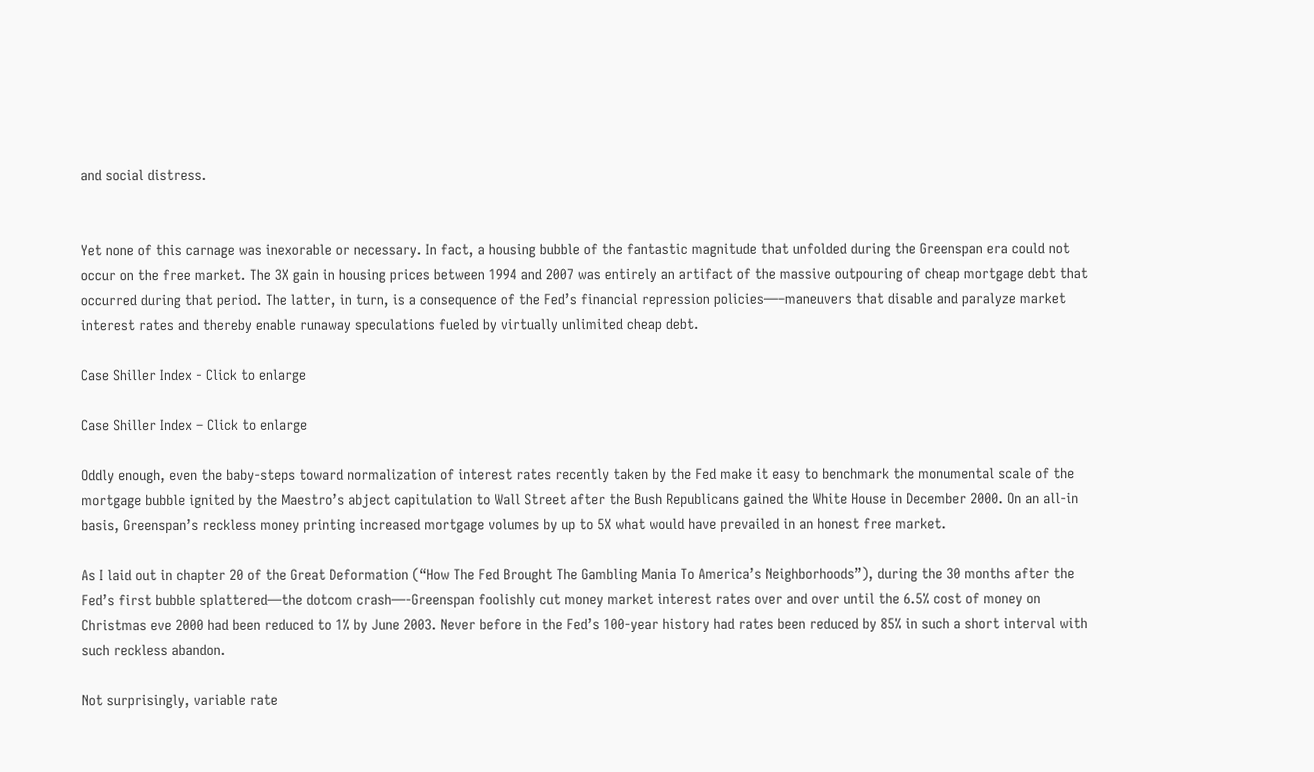and social distress.


Yet none of this carnage was inexorable or necessary. In fact, a housing bubble of the fantastic magnitude that unfolded during the Greenspan era could not occur on the free market. The 3X gain in housing prices between 1994 and 2007 was entirely an artifact of the massive outpouring of cheap mortgage debt that occurred during that period. The latter, in turn, is a consequence of the Fed’s financial repression policies—–maneuvers that disable and paralyze market interest rates and thereby enable runaway speculations fueled by virtually unlimited cheap debt.

Case Shiller Index - Click to enlarge

Case Shiller Index – Click to enlarge

Oddly enough, even the baby-steps toward normalization of interest rates recently taken by the Fed make it easy to benchmark the monumental scale of the mortgage bubble ignited by the Maestro’s abject capitulation to Wall Street after the Bush Republicans gained the White House in December 2000. On an all-in basis, Greenspan’s reckless money printing increased mortgage volumes by up to 5X what would have prevailed in an honest free market.

As I laid out in chapter 20 of the Great Deformation (“How The Fed Brought The Gambling Mania To America’s Neighborhoods”), during the 30 months after the Fed’s first bubble splattered—the dotcom crash—-Greenspan foolishly cut money market interest rates over and over until the 6.5% cost of money on Christmas eve 2000 had been reduced to 1% by June 2003. Never before in the Fed’s 100-year history had rates been reduced by 85% in such a short interval with such reckless abandon.

Not surprisingly, variable rate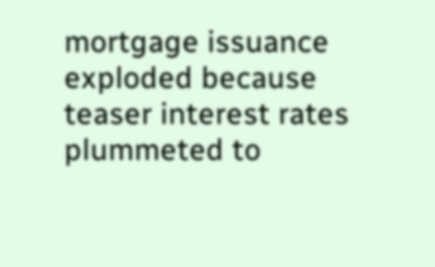mortgage issuance exploded because teaser interest rates plummeted to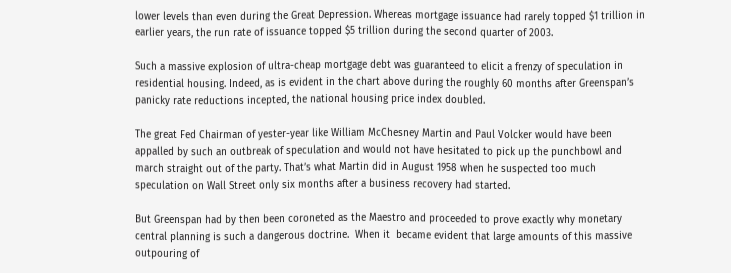lower levels than even during the Great Depression. Whereas mortgage issuance had rarely topped $1 trillion in earlier years, the run rate of issuance topped $5 trillion during the second quarter of 2003.

Such a massive explosion of ultra-cheap mortgage debt was guaranteed to elicit a frenzy of speculation in residential housing. Indeed, as is evident in the chart above during the roughly 60 months after Greenspan’s panicky rate reductions incepted, the national housing price index doubled.

The great Fed Chairman of yester-year like William McChesney Martin and Paul Volcker would have been appalled by such an outbreak of speculation and would not have hesitated to pick up the punchbowl and march straight out of the party. That’s what Martin did in August 1958 when he suspected too much speculation on Wall Street only six months after a business recovery had started.

But Greenspan had by then been coroneted as the Maestro and proceeded to prove exactly why monetary central planning is such a dangerous doctrine.  When it  became evident that large amounts of this massive outpouring of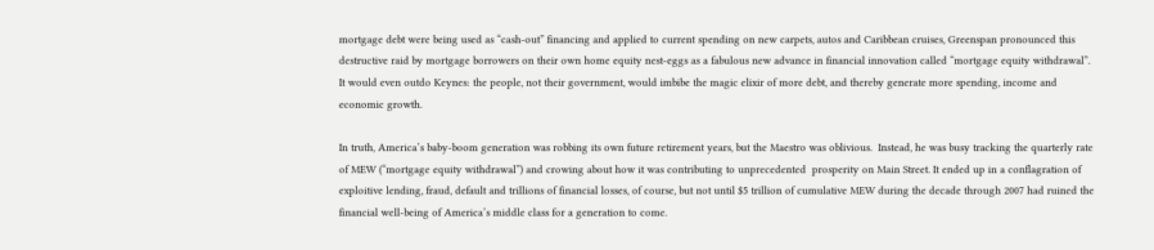mortgage debt were being used as “cash-out” financing and applied to current spending on new carpets, autos and Caribbean cruises, Greenspan pronounced this destructive raid by mortgage borrowers on their own home equity nest-eggs as a fabulous new advance in financial innovation called “mortgage equity withdrawal”. It would even outdo Keynes: the people, not their government, would imbibe the magic elixir of more debt, and thereby generate more spending, income and economic growth.

In truth, America’s baby-boom generation was robbing its own future retirement years, but the Maestro was oblivious.  Instead, he was busy tracking the quarterly rate of MEW (“mortgage equity withdrawal”) and crowing about how it was contributing to unprecedented  prosperity on Main Street. It ended up in a conflagration of exploitive lending, fraud, default and trillions of financial losses, of course, but not until $5 trillion of cumulative MEW during the decade through 2007 had ruined the financial well-being of America’s middle class for a generation to come.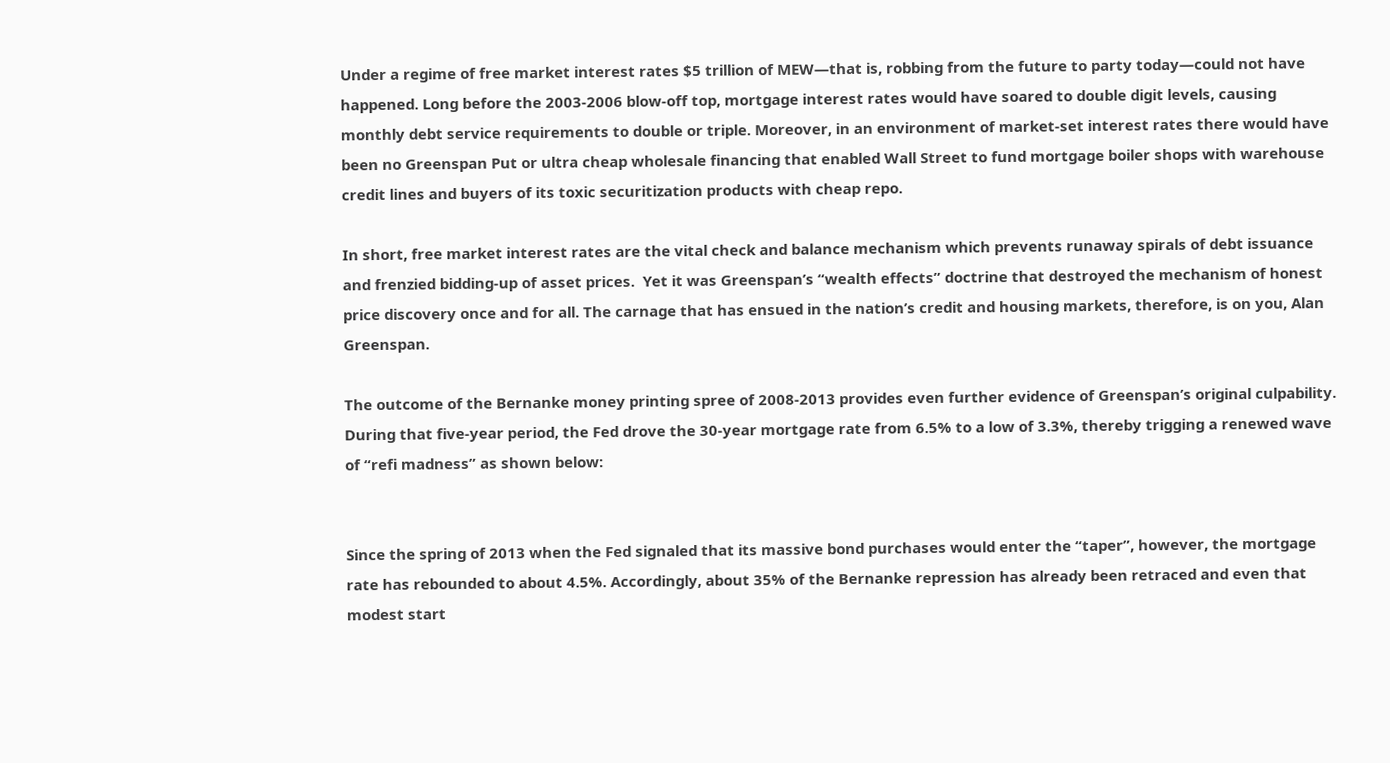Under a regime of free market interest rates $5 trillion of MEW—that is, robbing from the future to party today—could not have happened. Long before the 2003-2006 blow-off top, mortgage interest rates would have soared to double digit levels, causing monthly debt service requirements to double or triple. Moreover, in an environment of market-set interest rates there would have been no Greenspan Put or ultra cheap wholesale financing that enabled Wall Street to fund mortgage boiler shops with warehouse credit lines and buyers of its toxic securitization products with cheap repo.

In short, free market interest rates are the vital check and balance mechanism which prevents runaway spirals of debt issuance and frenzied bidding-up of asset prices.  Yet it was Greenspan’s “wealth effects” doctrine that destroyed the mechanism of honest price discovery once and for all. The carnage that has ensued in the nation’s credit and housing markets, therefore, is on you, Alan Greenspan.

The outcome of the Bernanke money printing spree of 2008-2013 provides even further evidence of Greenspan’s original culpability.  During that five-year period, the Fed drove the 30-year mortgage rate from 6.5% to a low of 3.3%, thereby trigging a renewed wave of “refi madness” as shown below:


Since the spring of 2013 when the Fed signaled that its massive bond purchases would enter the “taper”, however, the mortgage rate has rebounded to about 4.5%. Accordingly, about 35% of the Bernanke repression has already been retraced and even that modest start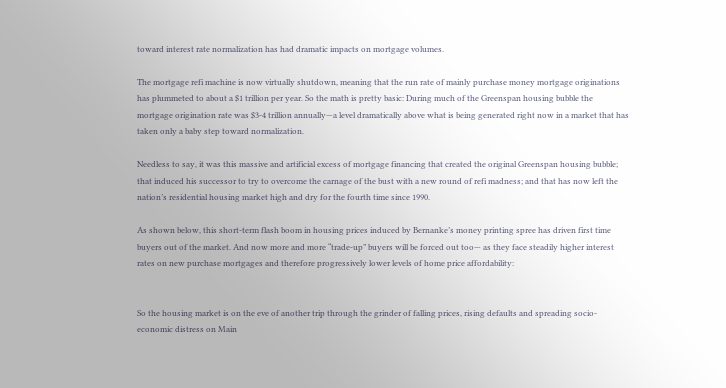toward interest rate normalization has had dramatic impacts on mortgage volumes.

The mortgage refi machine is now virtually shutdown, meaning that the run rate of mainly purchase money mortgage originations has plummeted to about a $1 trillion per year. So the math is pretty basic: During much of the Greenspan housing bubble the mortgage origination rate was $3-4 trillion annually—a level dramatically above what is being generated right now in a market that has taken only a baby step toward normalization.

Needless to say, it was this massive and artificial excess of mortgage financing that created the original Greenspan housing bubble; that induced his successor to try to overcome the carnage of the bust with a new round of refi madness; and that has now left the nation’s residential housing market high and dry for the fourth time since 1990.

As shown below, this short-term flash boom in housing prices induced by Bernanke’s money printing spree has driven first time buyers out of the market. And now more and more “trade-up” buyers will be forced out too— as they face steadily higher interest rates on new purchase mortgages and therefore progressively lower levels of home price affordability:


So the housing market is on the eve of another trip through the grinder of falling prices, rising defaults and spreading socio-economic distress on Main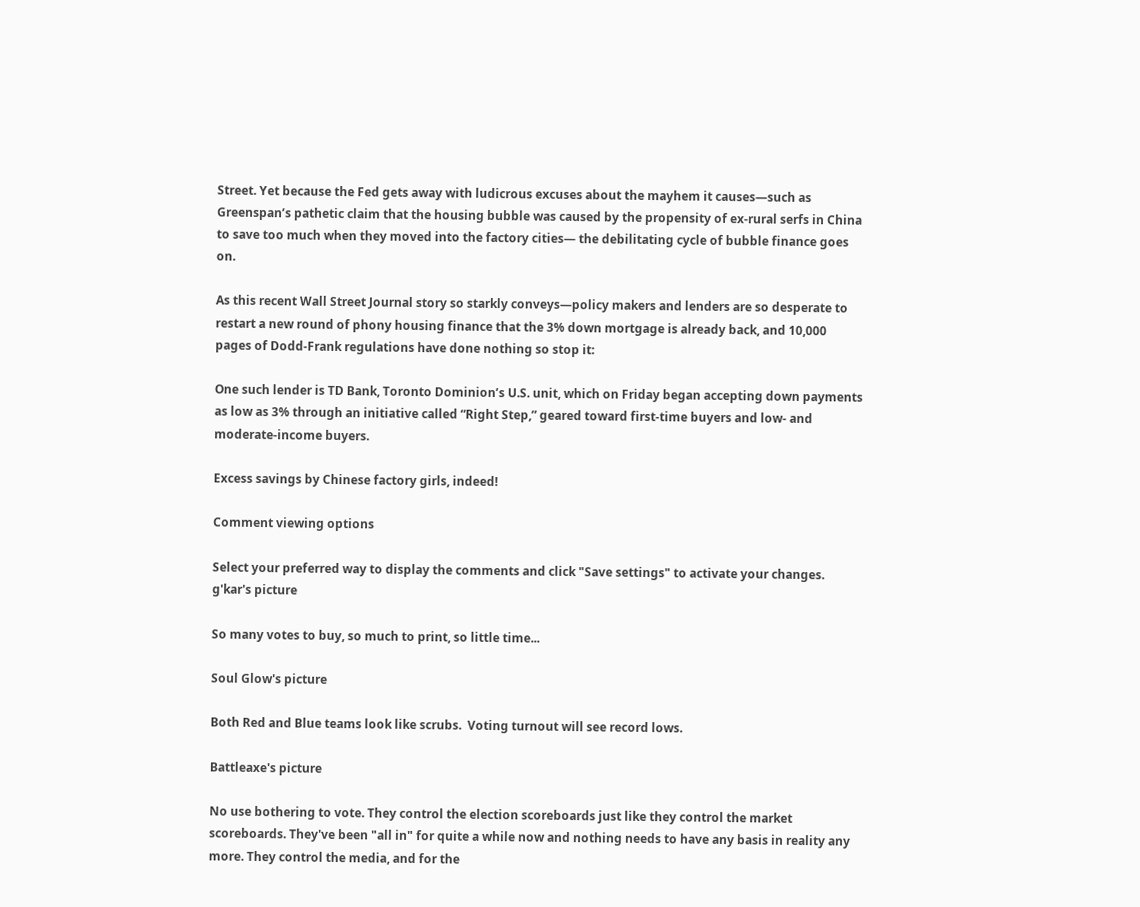Street. Yet because the Fed gets away with ludicrous excuses about the mayhem it causes—such as Greenspan’s pathetic claim that the housing bubble was caused by the propensity of ex-rural serfs in China to save too much when they moved into the factory cities— the debilitating cycle of bubble finance goes on.

As this recent Wall Street Journal story so starkly conveys—policy makers and lenders are so desperate to restart a new round of phony housing finance that the 3% down mortgage is already back, and 10,000 pages of Dodd-Frank regulations have done nothing so stop it:

One such lender is TD Bank, Toronto Dominion’s U.S. unit, which on Friday began accepting down payments as low as 3% through an initiative called “Right Step,” geared toward first-time buyers and low- and moderate-income buyers.

Excess savings by Chinese factory girls, indeed!

Comment viewing options

Select your preferred way to display the comments and click "Save settings" to activate your changes.
g'kar's picture

So many votes to buy, so much to print, so little time...

Soul Glow's picture

Both Red and Blue teams look like scrubs.  Voting turnout will see record lows.

Battleaxe's picture

No use bothering to vote. They control the election scoreboards just like they control the market scoreboards. They've been "all in" for quite a while now and nothing needs to have any basis in reality any more. They control the media, and for the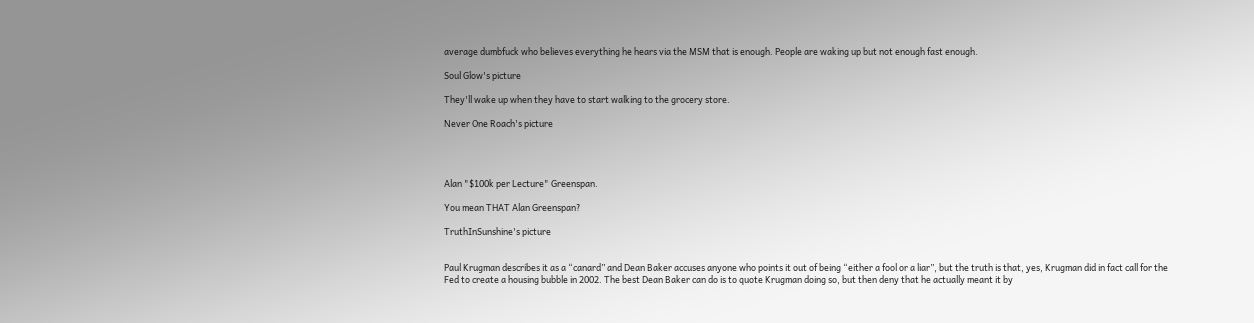average dumbfuck who believes everything he hears via the MSM that is enough. People are waking up but not enough fast enough.

Soul Glow's picture

They'll wake up when they have to start walking to the grocery store.

Never One Roach's picture




Alan "$100k per Lecture" Greenspan.

You mean THAT Alan Greenspan?

TruthInSunshine's picture


Paul Krugman describes it as a “canard” and Dean Baker accuses anyone who points it out of being “either a fool or a liar”, but the truth is that, yes, Krugman did in fact call for the Fed to create a housing bubble in 2002. The best Dean Baker can do is to quote Krugman doing so, but then deny that he actually meant it by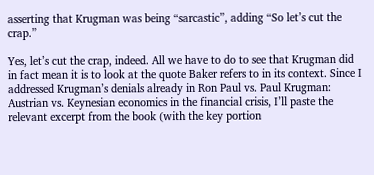asserting that Krugman was being “sarcastic”, adding “So let’s cut the crap.”

Yes, let’s cut the crap, indeed. All we have to do to see that Krugman did in fact mean it is to look at the quote Baker refers to in its context. Since I addressed Krugman’s denials already in Ron Paul vs. Paul Krugman: Austrian vs. Keynesian economics in the financial crisis, I’ll paste the relevant excerpt from the book (with the key portion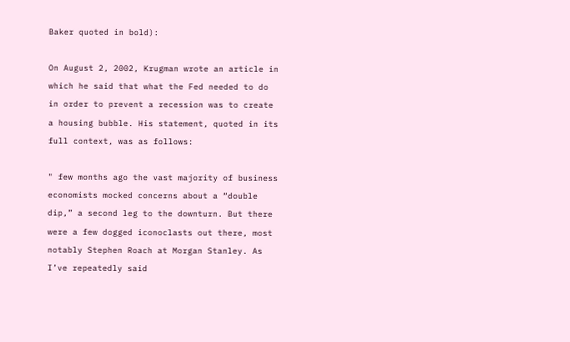Baker quoted in bold):

On August 2, 2002, Krugman wrote an article in which he said that what the Fed needed to do in order to prevent a recession was to create a housing bubble. His statement, quoted in its full context, was as follows:

" few months ago the vast majority of business economists mocked concerns about a “double dip,” a second leg to the downturn. But there were a few dogged iconoclasts out there, most notably Stephen Roach at Morgan Stanley. As I’ve repeatedly said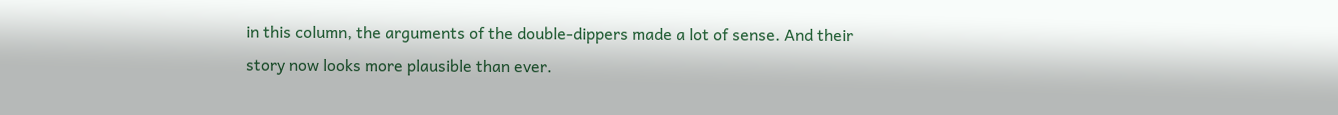in this column, the arguments of the double-dippers made a lot of sense. And their story now looks more plausible than ever.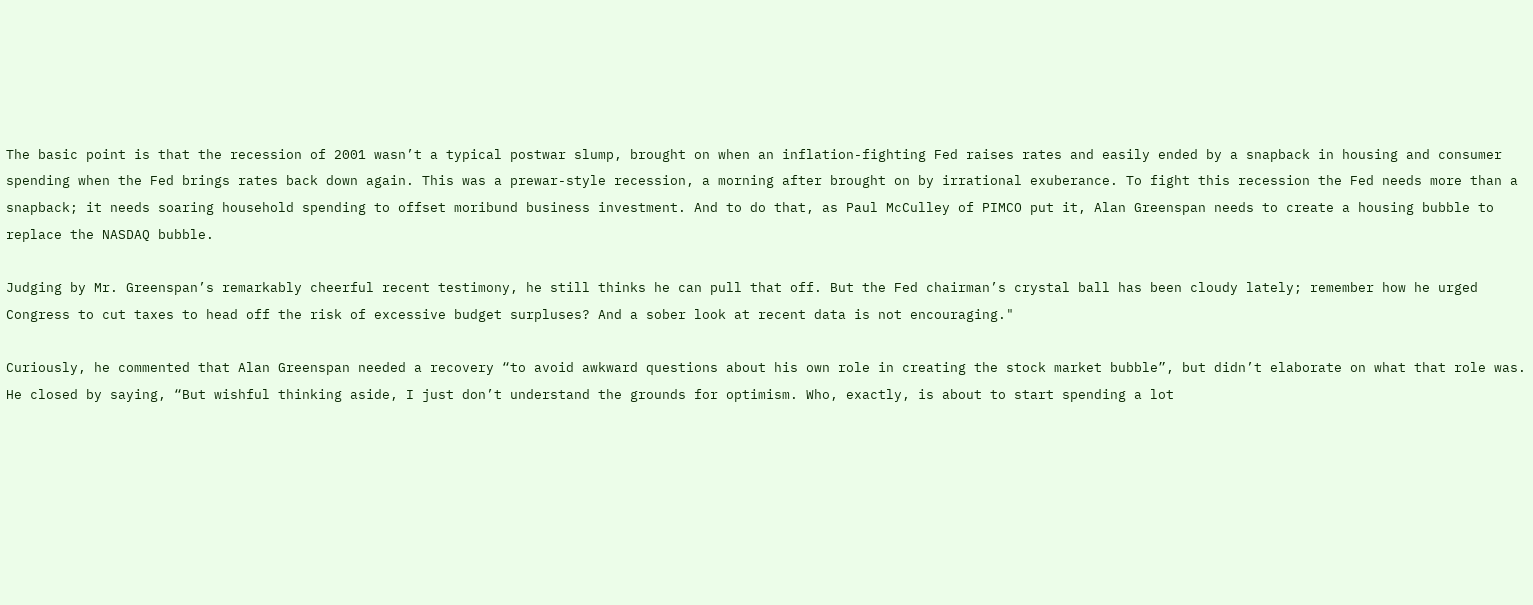The basic point is that the recession of 2001 wasn’t a typical postwar slump, brought on when an inflation-fighting Fed raises rates and easily ended by a snapback in housing and consumer spending when the Fed brings rates back down again. This was a prewar-style recession, a morning after brought on by irrational exuberance. To fight this recession the Fed needs more than a snapback; it needs soaring household spending to offset moribund business investment. And to do that, as Paul McCulley of PIMCO put it, Alan Greenspan needs to create a housing bubble to replace the NASDAQ bubble.

Judging by Mr. Greenspan’s remarkably cheerful recent testimony, he still thinks he can pull that off. But the Fed chairman’s crystal ball has been cloudy lately; remember how he urged Congress to cut taxes to head off the risk of excessive budget surpluses? And a sober look at recent data is not encouraging."

Curiously, he commented that Alan Greenspan needed a recovery “to avoid awkward questions about his own role in creating the stock market bubble”, but didn’t elaborate on what that role was. He closed by saying, “But wishful thinking aside, I just don’t understand the grounds for optimism. Who, exactly, is about to start spending a lot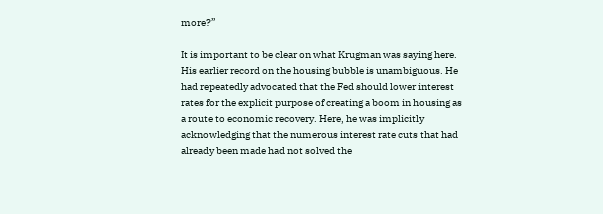more?”

It is important to be clear on what Krugman was saying here. His earlier record on the housing bubble is unambiguous. He had repeatedly advocated that the Fed should lower interest rates for the explicit purpose of creating a boom in housing as a route to economic recovery. Here, he was implicitly acknowledging that the numerous interest rate cuts that had already been made had not solved the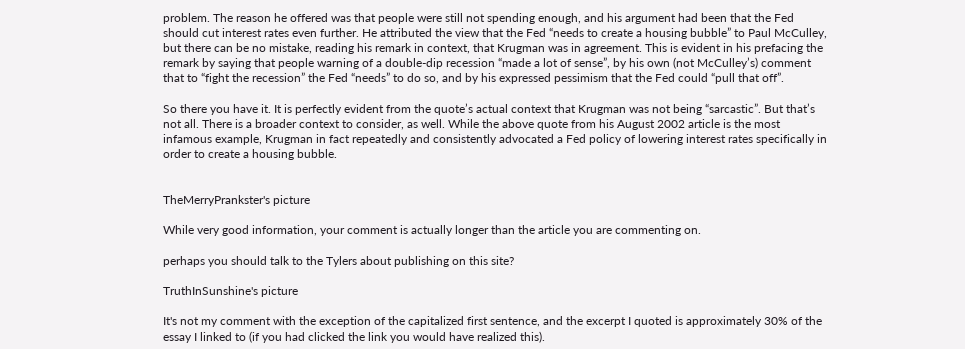problem. The reason he offered was that people were still not spending enough, and his argument had been that the Fed should cut interest rates even further. He attributed the view that the Fed “needs to create a housing bubble” to Paul McCulley, but there can be no mistake, reading his remark in context, that Krugman was in agreement. This is evident in his prefacing the remark by saying that people warning of a double-dip recession “made a lot of sense”, by his own (not McCulley’s) comment that to “fight the recession” the Fed “needs” to do so, and by his expressed pessimism that the Fed could “pull that off”.

So there you have it. It is perfectly evident from the quote’s actual context that Krugman was not being “sarcastic”. But that’s not all. There is a broader context to consider, as well. While the above quote from his August 2002 article is the most infamous example, Krugman in fact repeatedly and consistently advocated a Fed policy of lowering interest rates specifically in order to create a housing bubble.


TheMerryPrankster's picture

While very good information, your comment is actually longer than the article you are commenting on.

perhaps you should talk to the Tylers about publishing on this site?

TruthInSunshine's picture

It's not my comment with the exception of the capitalized first sentence, and the excerpt I quoted is approximately 30% of the essay I linked to (if you had clicked the link you would have realized this).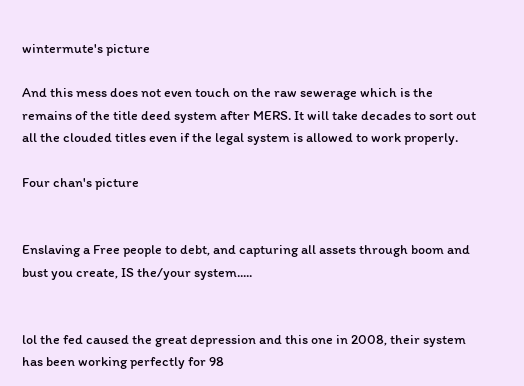wintermute's picture

And this mess does not even touch on the raw sewerage which is the remains of the title deed system after MERS. It will take decades to sort out all the clouded titles even if the legal system is allowed to work properly.

Four chan's picture


Enslaving a Free people to debt, and capturing all assets through boom and bust you create, IS the/your system.....


lol the fed caused the great depression and this one in 2008, their system has been working perfectly for 98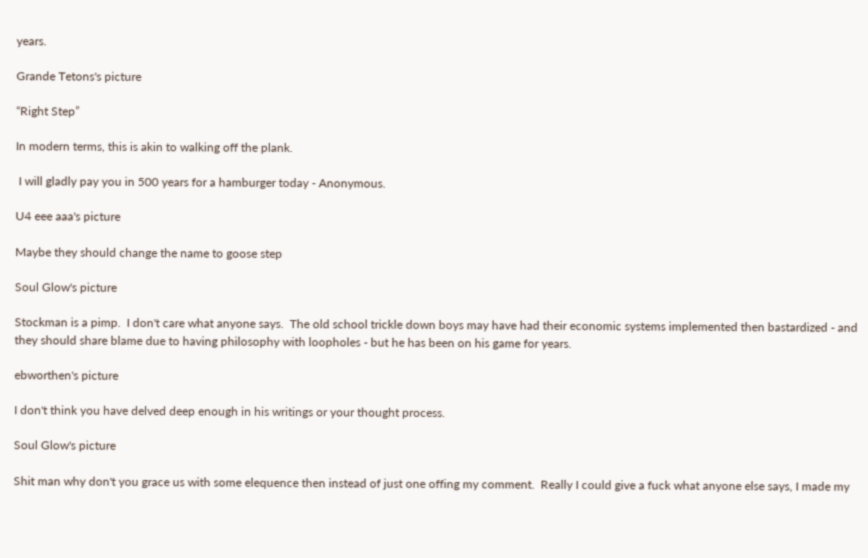years.

Grande Tetons's picture

“Right Step”

In modern terms, this is akin to walking off the plank.

 I will gladly pay you in 500 years for a hamburger today - Anonymous.

U4 eee aaa's picture

Maybe they should change the name to goose step

Soul Glow's picture

Stockman is a pimp.  I don't care what anyone says.  The old school trickle down boys may have had their economic systems implemented then bastardized - and they should share blame due to having philosophy with loopholes - but he has been on his game for years.

ebworthen's picture

I don't think you have delved deep enough in his writings or your thought process.

Soul Glow's picture

Shit man why don't you grace us with some elequence then instead of just one offing my comment.  Really I could give a fuck what anyone else says, I made my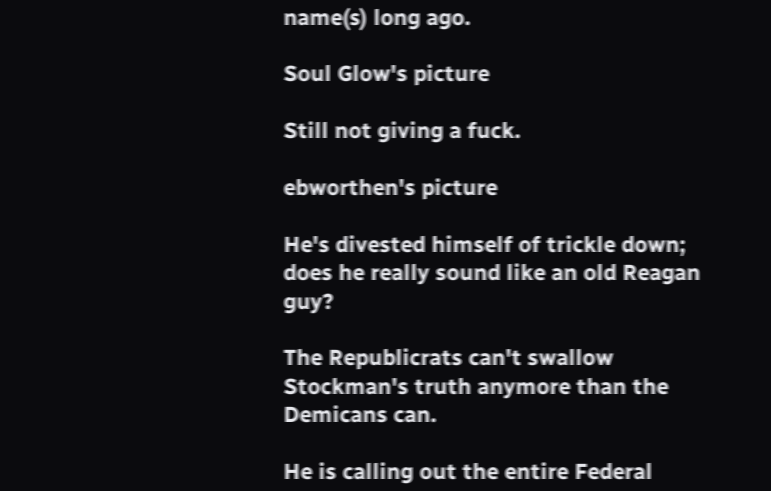name(s) long ago.

Soul Glow's picture

Still not giving a fuck.

ebworthen's picture

He's divested himself of trickle down; does he really sound like an old Reagan guy?

The Republicrats can't swallow Stockman's truth anymore than the Demicans can.

He is calling out the entire Federal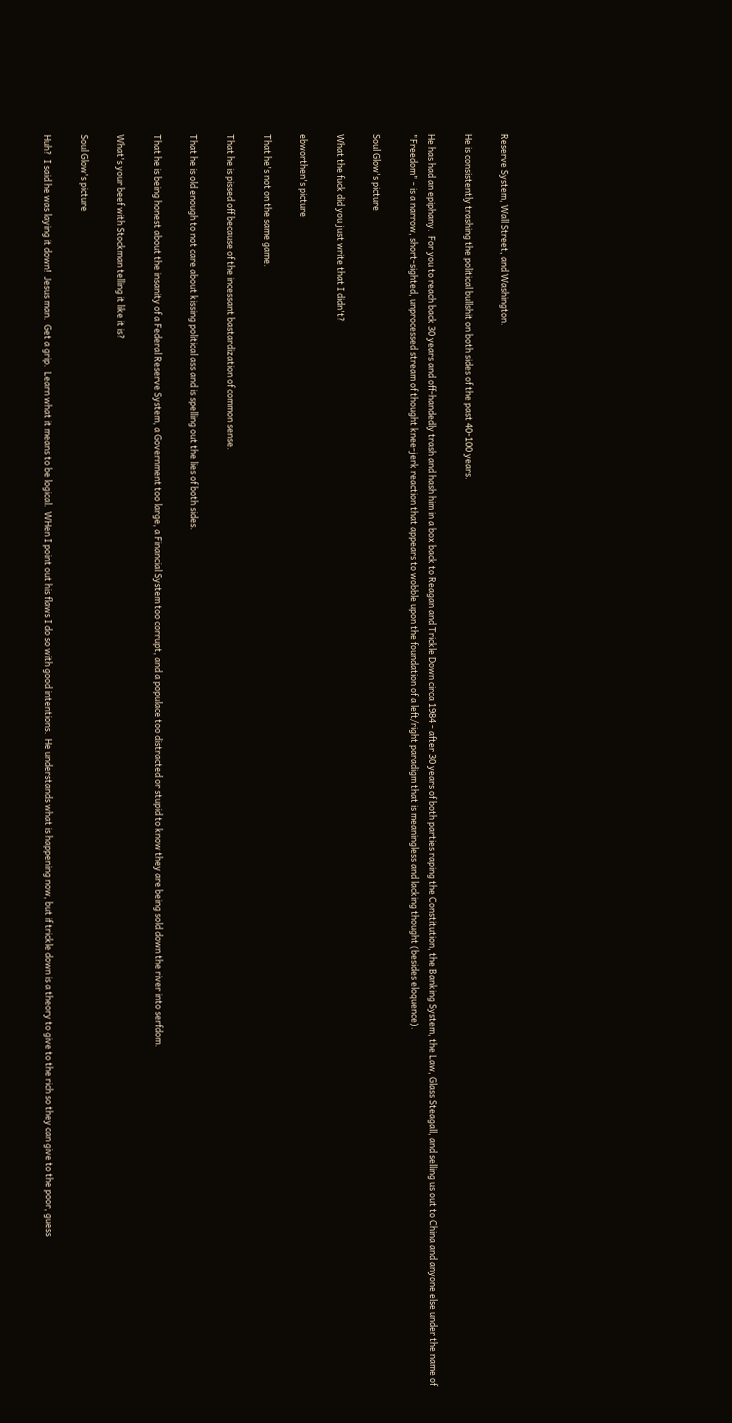Reserve System, Wall Street, and Washington.

He is consistently trashing the political bullshit on both sides of the past 40-100 years.

He has had an epiphany.  For you to reach back 30 years and off-handedly trash and hash him in a box back to Reagan and Trickle Down circa 1984 - after 30 years of both parties raping the Constitution, the Banking System, the Law, Glass Steagall, and selling us out to China and anyone else under the name of "Freedom" - is a narrow, short-sighted, unprocessed stream of thought knee-jerk reaction that appears to wobble upon the foundation of a left/right paradigm that is meaningless and lacking thought (besides eloquence).

Soul Glow's picture

What the fuck did you just write that I didn't?

ebworthen's picture

That he's not on the same game.

That he is pissed off because of the incessant bastardization of common sense.

That he is old enough to not care about kissing political ass and is spelling out the lies of both sides.

That he is being honest about the insanity of a Federal Reserve System, a Government too large, a Financial System too corrupt, and a populace too distracted or stupid to know they are being sold down the river into serfdom.

What's your beef with Stockman telling it like it is?

Soul Glow's picture

Huh?  I said he was laying it down!  Jesus man.  Get a grip.  Learn what it means to be logical.  WHen I point out his flaws I do so with good intentions.  He understands what is happening now, but if trickle down is a theory to give to the rich so they can give to the poor, guess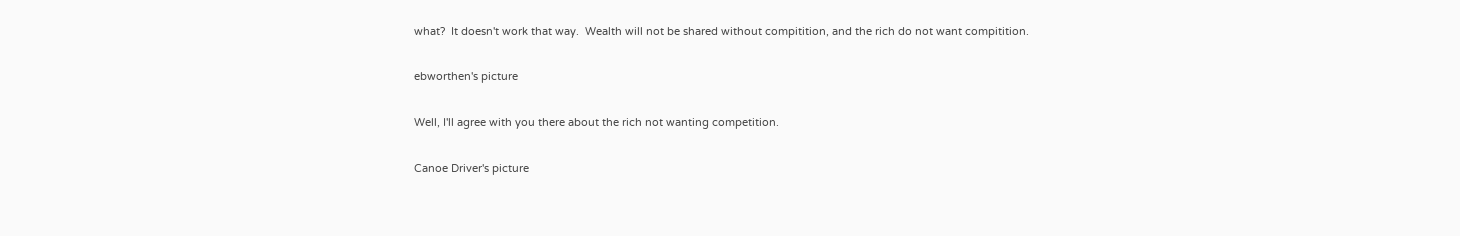what?  It doesn't work that way.  Wealth will not be shared without compitition, and the rich do not want compitition.

ebworthen's picture

Well, I'll agree with you there about the rich not wanting competition.

Canoe Driver's picture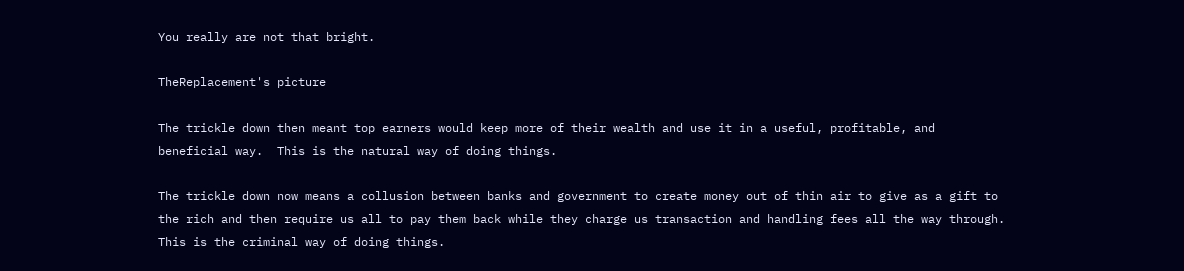You really are not that bright.

TheReplacement's picture

The trickle down then meant top earners would keep more of their wealth and use it in a useful, profitable, and beneficial way.  This is the natural way of doing things.

The trickle down now means a collusion between banks and government to create money out of thin air to give as a gift to the rich and then require us all to pay them back while they charge us transaction and handling fees all the way through.  This is the criminal way of doing things.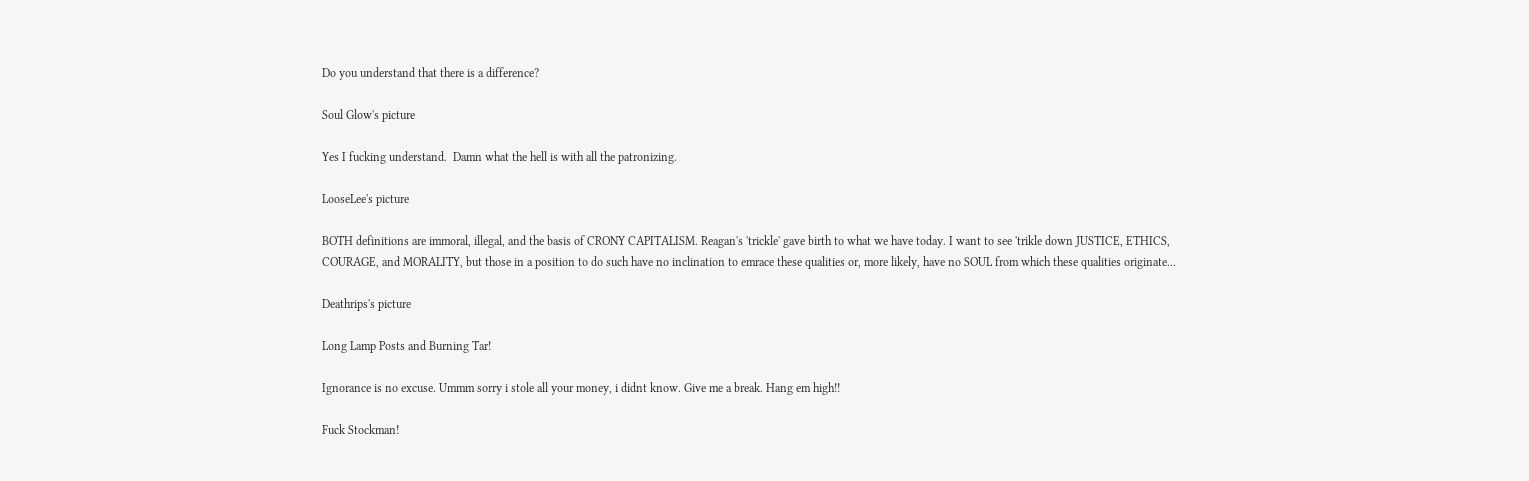Do you understand that there is a difference?

Soul Glow's picture

Yes I fucking understand.  Damn what the hell is with all the patronizing.

LooseLee's picture

BOTH definitions are immoral, illegal, and the basis of CRONY CAPITALISM. Reagan's 'trickle' gave birth to what we have today. I want to see 'trikle down JUSTICE, ETHICS, COURAGE, and MORALITY, but those in a position to do such have no inclination to emrace these qualities or, more likely, have no SOUL from which these qualities originate...

Deathrips's picture

Long Lamp Posts and Burning Tar!

Ignorance is no excuse. Ummm sorry i stole all your money, i didnt know. Give me a break. Hang em high!!

Fuck Stockman!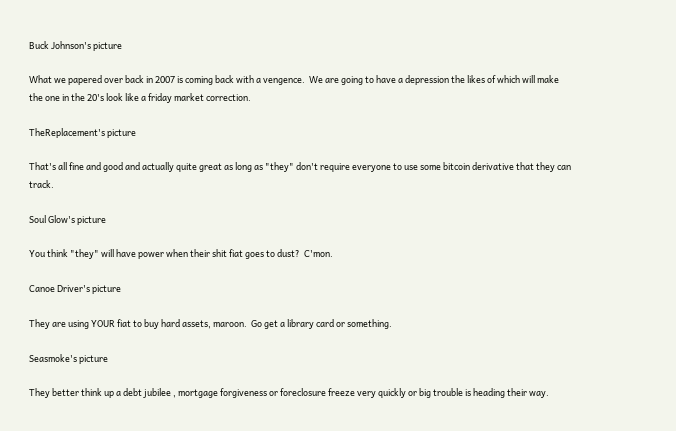Buck Johnson's picture

What we papered over back in 2007 is coming back with a vengence.  We are going to have a depression the likes of which will make the one in the 20's look like a friday market correction.

TheReplacement's picture

That's all fine and good and actually quite great as long as "they" don't require everyone to use some bitcoin derivative that they can track.

Soul Glow's picture

You think "they" will have power when their shit fiat goes to dust?  C'mon.

Canoe Driver's picture

They are using YOUR fiat to buy hard assets, maroon.  Go get a library card or something.

Seasmoke's picture

They better think up a debt jubilee , mortgage forgiveness or foreclosure freeze very quickly or big trouble is heading their way.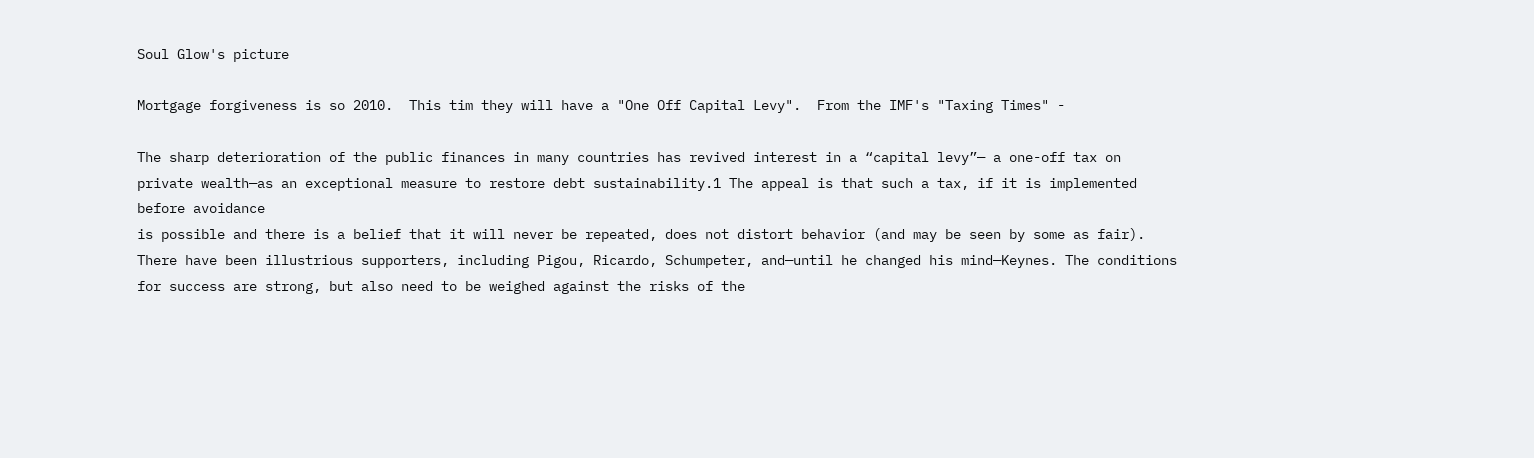Soul Glow's picture

Mortgage forgiveness is so 2010.  This tim they will have a "One Off Capital Levy".  From the IMF's "Taxing Times" -

The sharp deterioration of the public finances in many countries has revived interest in a “capital levy”— a one-off tax on private wealth—as an exceptional measure to restore debt sustainability.1 The appeal is that such a tax, if it is implemented before avoidance
is possible and there is a belief that it will never be repeated, does not distort behavior (and may be seen by some as fair). There have been illustrious supporters, including Pigou, Ricardo, Schumpeter, and—until he changed his mind—Keynes. The conditions for success are strong, but also need to be weighed against the risks of the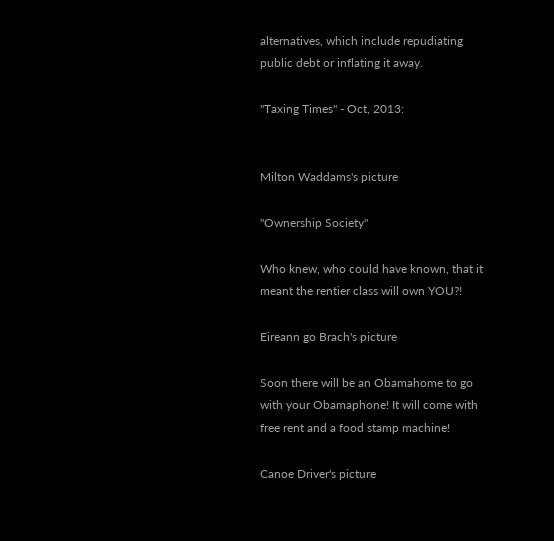alternatives, which include repudiating public debt or inflating it away.

"Taxing Times" - Oct, 2013:


Milton Waddams's picture

"Ownership Society"

Who knew, who could have known, that it meant the rentier class will own YOU?!

Eireann go Brach's picture

Soon there will be an Obamahome to go with your Obamaphone! It will come with free rent and a food stamp machine!

Canoe Driver's picture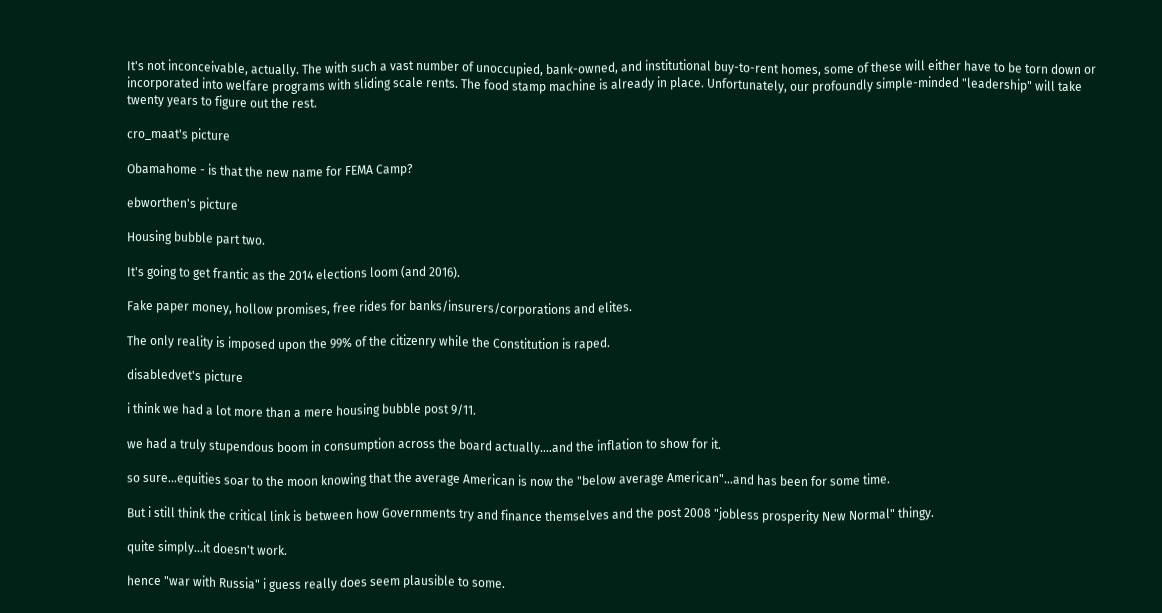It's not inconceivable, actually. The with such a vast number of unoccupied, bank-owned, and institutional buy-to-rent homes, some of these will either have to be torn down or incorporated into welfare programs with sliding scale rents. The food stamp machine is already in place. Unfortunately, our profoundly simple-minded "leadership" will take twenty years to figure out the rest.

cro_maat's picture

Obamahome - is that the new name for FEMA Camp?

ebworthen's picture

Housing bubble part two.

It's going to get frantic as the 2014 elections loom (and 2016).

Fake paper money, hollow promises, free rides for banks/insurers/corporations and elites.

The only reality is imposed upon the 99% of the citizenry while the Constitution is raped.

disabledvet's picture

i think we had a lot more than a mere housing bubble post 9/11.

we had a truly stupendous boom in consumption across the board actually....and the inflation to show for it.

so sure...equities soar to the moon knowing that the average American is now the "below average American"...and has been for some time.

But i still think the critical link is between how Governments try and finance themselves and the post 2008 "jobless prosperity New Normal" thingy.

quite simply...it doesn't work.

hence "war with Russia" i guess really does seem plausible to some.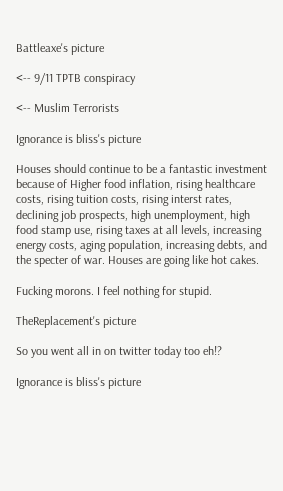Battleaxe's picture

<-- 9/11 TPTB conspiracy

<-- Muslim Terrorists

Ignorance is bliss's picture

Houses should continue to be a fantastic investment because of Higher food inflation, rising healthcare costs, rising tuition costs, rising interst rates, declining job prospects, high unemployment, high food stamp use, rising taxes at all levels, increasing energy costs, aging population, increasing debts, and the specter of war. Houses are going like hot cakes.

Fucking morons. I feel nothing for stupid.

TheReplacement's picture

So you went all in on twitter today too eh!?

Ignorance is bliss's picture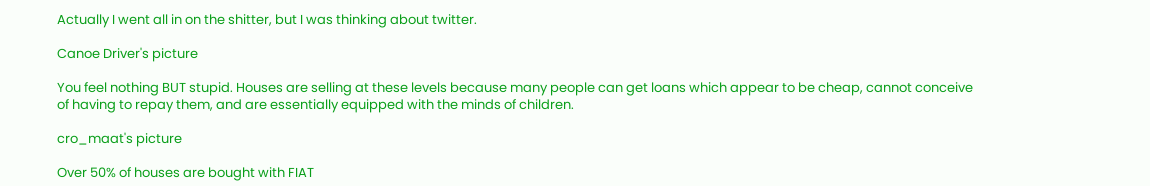Actually I went all in on the shitter, but I was thinking about twitter.

Canoe Driver's picture

You feel nothing BUT stupid. Houses are selling at these levels because many people can get loans which appear to be cheap, cannot conceive of having to repay them, and are essentially equipped with the minds of children.

cro_maat's picture

Over 50% of houses are bought with FIAT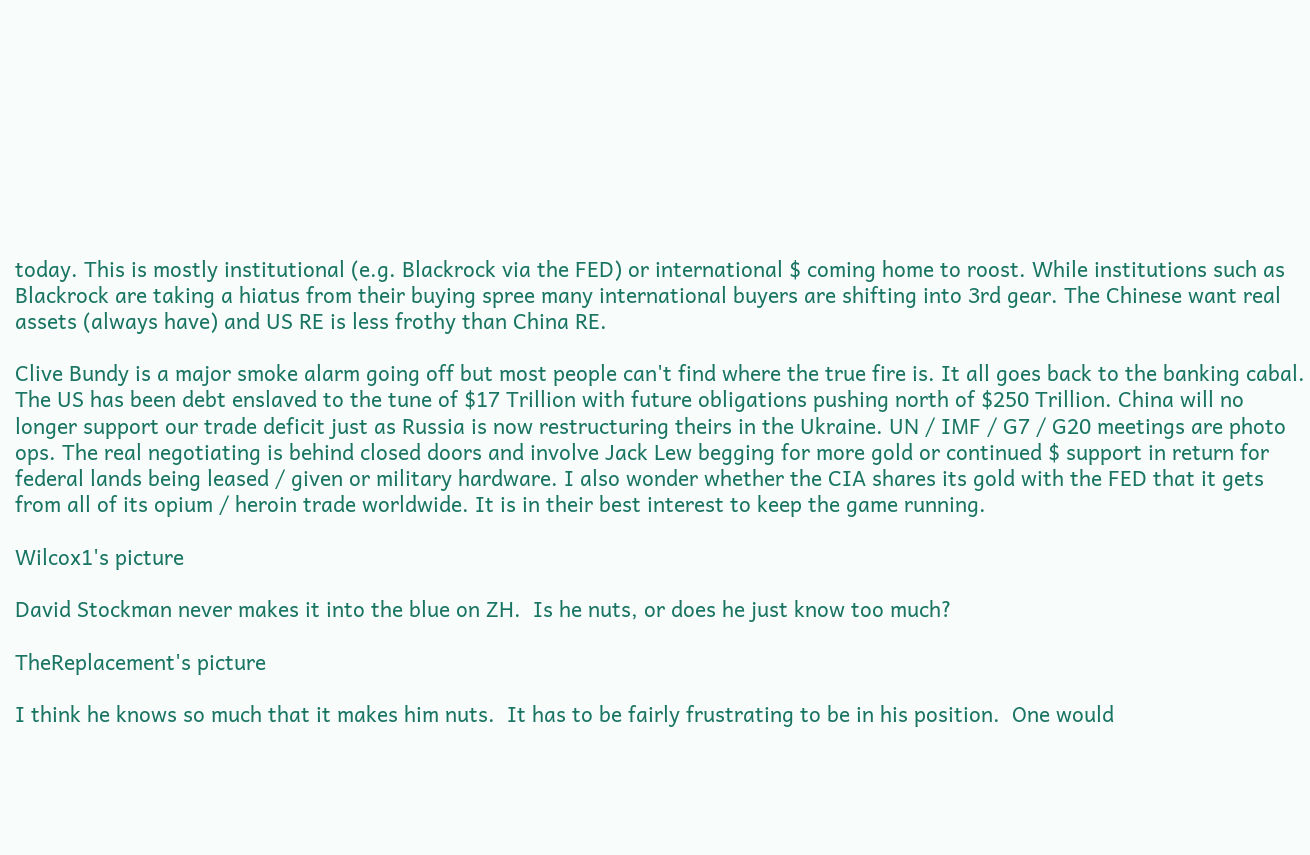today. This is mostly institutional (e.g. Blackrock via the FED) or international $ coming home to roost. While institutions such as Blackrock are taking a hiatus from their buying spree many international buyers are shifting into 3rd gear. The Chinese want real assets (always have) and US RE is less frothy than China RE.

Clive Bundy is a major smoke alarm going off but most people can't find where the true fire is. It all goes back to the banking cabal. The US has been debt enslaved to the tune of $17 Trillion with future obligations pushing north of $250 Trillion. China will no longer support our trade deficit just as Russia is now restructuring theirs in the Ukraine. UN / IMF / G7 / G20 meetings are photo ops. The real negotiating is behind closed doors and involve Jack Lew begging for more gold or continued $ support in return for federal lands being leased / given or military hardware. I also wonder whether the CIA shares its gold with the FED that it gets from all of its opium / heroin trade worldwide. It is in their best interest to keep the game running.

Wilcox1's picture

David Stockman never makes it into the blue on ZH.  Is he nuts, or does he just know too much?

TheReplacement's picture

I think he knows so much that it makes him nuts.  It has to be fairly frustrating to be in his position.  One would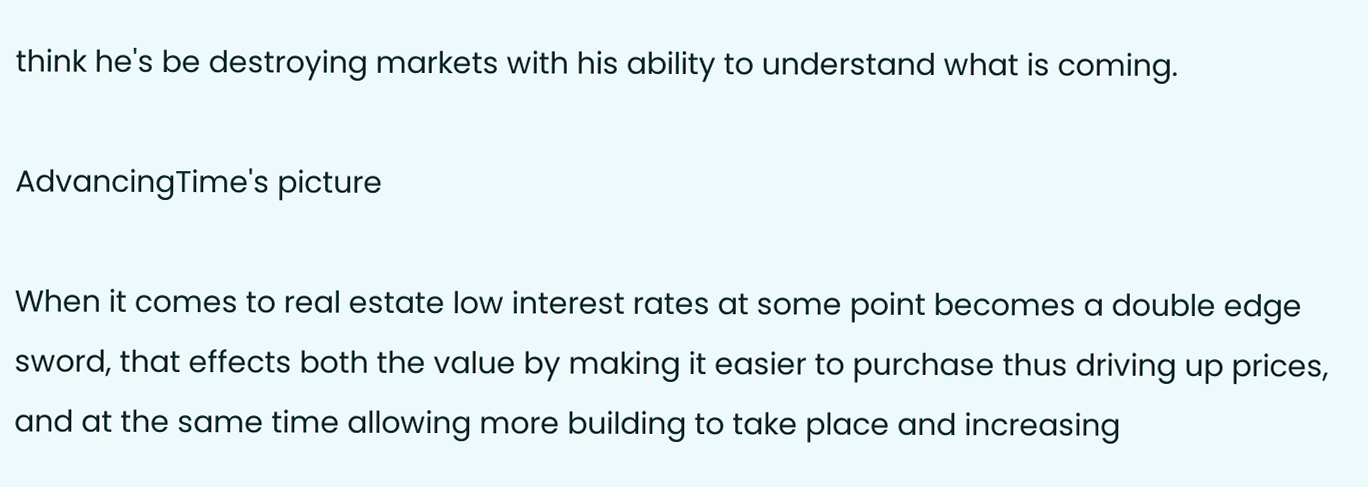think he's be destroying markets with his ability to understand what is coming.

AdvancingTime's picture

When it comes to real estate low interest rates at some point becomes a double edge sword, that effects both the value by making it easier to purchase thus driving up prices, and at the same time allowing more building to take place and increasing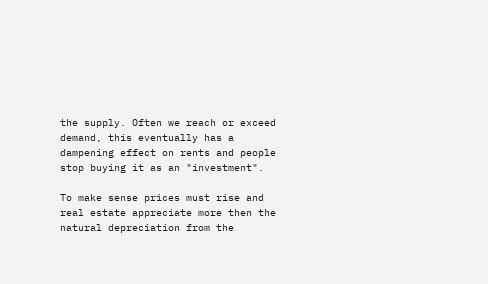the supply. Often we reach or exceed demand, this eventually has a dampening effect on rents and people stop buying it as an "investment".

To make sense prices must rise and real estate appreciate more then the natural depreciation from the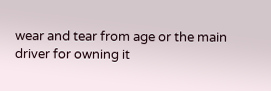wear and tear from age or the main driver for owning it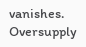vanishes. Oversupply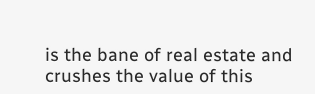is the bane of real estate and crushes the value of this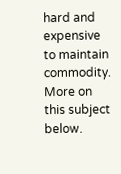hard and expensive to maintain commodity. More on this subject below.